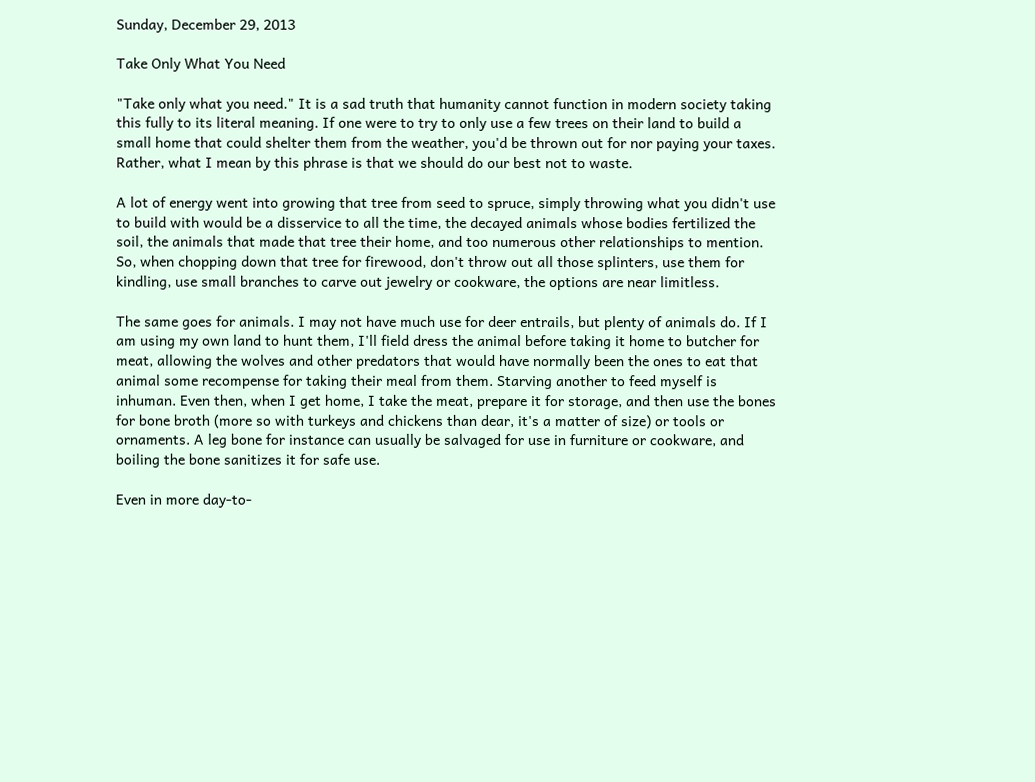Sunday, December 29, 2013

Take Only What You Need

"Take only what you need." It is a sad truth that humanity cannot function in modern society taking this fully to its literal meaning. If one were to try to only use a few trees on their land to build a small home that could shelter them from the weather, you'd be thrown out for nor paying your taxes. Rather, what I mean by this phrase is that we should do our best not to waste.

A lot of energy went into growing that tree from seed to spruce, simply throwing what you didn't use to build with would be a disservice to all the time, the decayed animals whose bodies fertilized the soil, the animals that made that tree their home, and too numerous other relationships to mention. So, when chopping down that tree for firewood, don't throw out all those splinters, use them for kindling, use small branches to carve out jewelry or cookware, the options are near limitless.

The same goes for animals. I may not have much use for deer entrails, but plenty of animals do. If I am using my own land to hunt them, I'll field dress the animal before taking it home to butcher for meat, allowing the wolves and other predators that would have normally been the ones to eat that animal some recompense for taking their meal from them. Starving another to feed myself is inhuman. Even then, when I get home, I take the meat, prepare it for storage, and then use the bones for bone broth (more so with turkeys and chickens than dear, it's a matter of size) or tools or ornaments. A leg bone for instance can usually be salvaged for use in furniture or cookware, and boiling the bone sanitizes it for safe use.

Even in more day-to-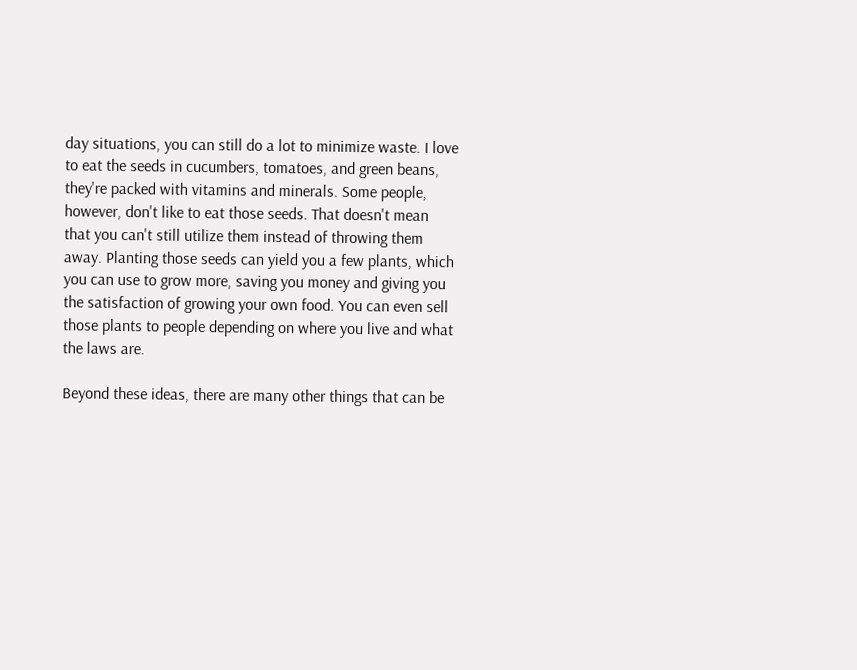day situations, you can still do a lot to minimize waste. I love to eat the seeds in cucumbers, tomatoes, and green beans, they're packed with vitamins and minerals. Some people, however, don't like to eat those seeds. That doesn't mean that you can't still utilize them instead of throwing them away. Planting those seeds can yield you a few plants, which you can use to grow more, saving you money and giving you the satisfaction of growing your own food. You can even sell those plants to people depending on where you live and what the laws are.

Beyond these ideas, there are many other things that can be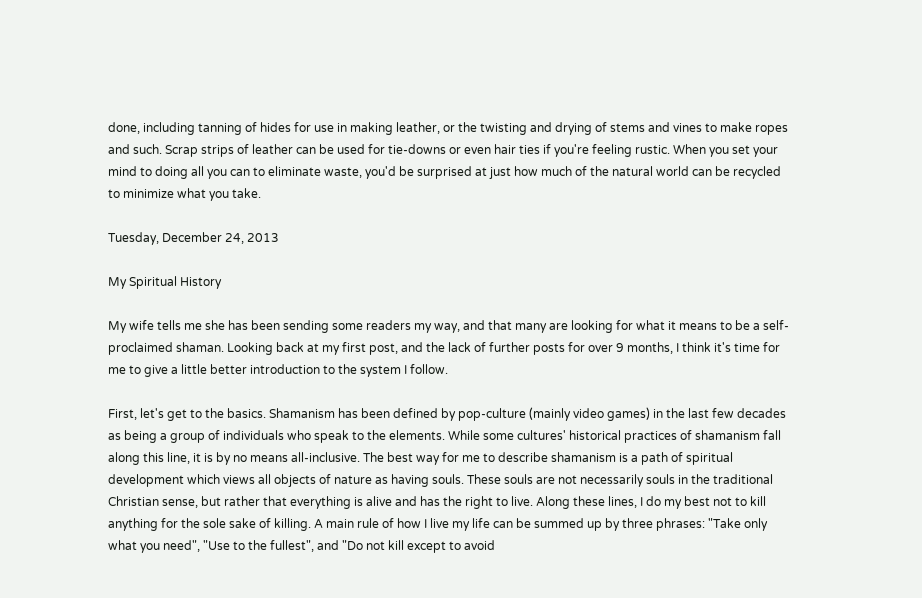done, including tanning of hides for use in making leather, or the twisting and drying of stems and vines to make ropes and such. Scrap strips of leather can be used for tie-downs or even hair ties if you're feeling rustic. When you set your mind to doing all you can to eliminate waste, you'd be surprised at just how much of the natural world can be recycled to minimize what you take.

Tuesday, December 24, 2013

My Spiritual History

My wife tells me she has been sending some readers my way, and that many are looking for what it means to be a self-proclaimed shaman. Looking back at my first post, and the lack of further posts for over 9 months, I think it's time for me to give a little better introduction to the system I follow.

First, let's get to the basics. Shamanism has been defined by pop-culture (mainly video games) in the last few decades as being a group of individuals who speak to the elements. While some cultures' historical practices of shamanism fall along this line, it is by no means all-inclusive. The best way for me to describe shamanism is a path of spiritual development which views all objects of nature as having souls. These souls are not necessarily souls in the traditional Christian sense, but rather that everything is alive and has the right to live. Along these lines, I do my best not to kill anything for the sole sake of killing. A main rule of how I live my life can be summed up by three phrases: "Take only what you need", "Use to the fullest", and "Do not kill except to avoid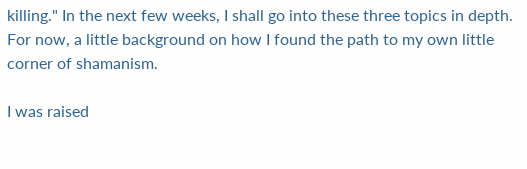killing." In the next few weeks, I shall go into these three topics in depth. For now, a little background on how I found the path to my own little corner of shamanism.

I was raised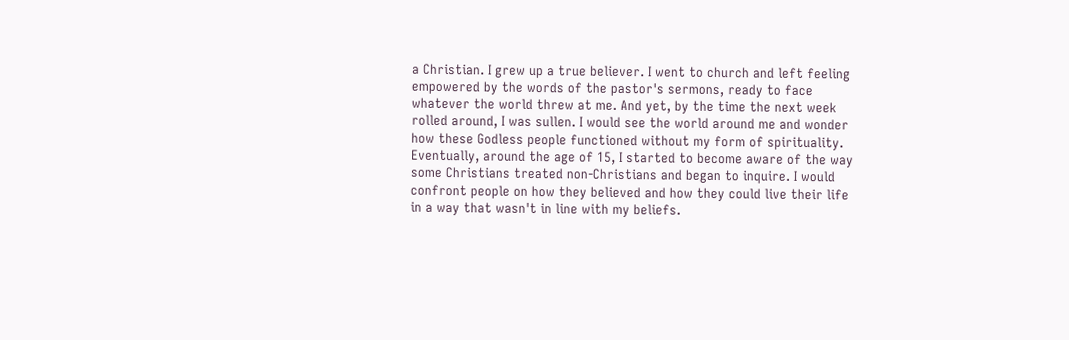a Christian. I grew up a true believer. I went to church and left feeling empowered by the words of the pastor's sermons, ready to face whatever the world threw at me. And yet, by the time the next week rolled around, I was sullen. I would see the world around me and wonder how these Godless people functioned without my form of spirituality. Eventually, around the age of 15, I started to become aware of the way some Christians treated non-Christians and began to inquire. I would confront people on how they believed and how they could live their life in a way that wasn't in line with my beliefs.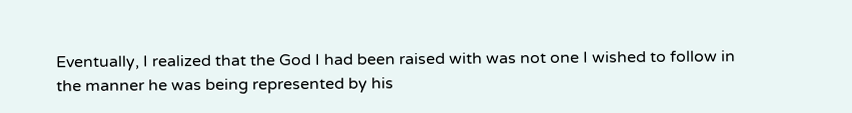Eventually, I realized that the God I had been raised with was not one I wished to follow in the manner he was being represented by his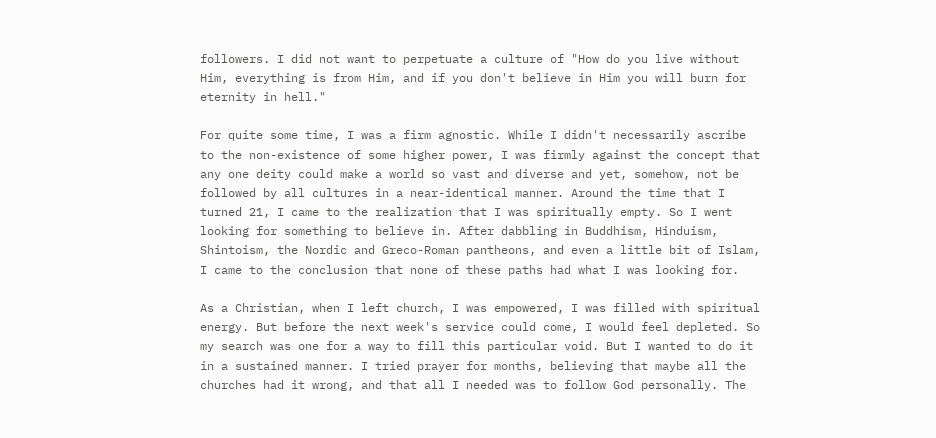followers. I did not want to perpetuate a culture of "How do you live without Him, everything is from Him, and if you don't believe in Him you will burn for eternity in hell."

For quite some time, I was a firm agnostic. While I didn't necessarily ascribe to the non-existence of some higher power, I was firmly against the concept that any one deity could make a world so vast and diverse and yet, somehow, not be followed by all cultures in a near-identical manner. Around the time that I turned 21, I came to the realization that I was spiritually empty. So I went looking for something to believe in. After dabbling in Buddhism, Hinduism, Shintoism, the Nordic and Greco-Roman pantheons, and even a little bit of Islam, I came to the conclusion that none of these paths had what I was looking for.

As a Christian, when I left church, I was empowered, I was filled with spiritual energy. But before the next week's service could come, I would feel depleted. So my search was one for a way to fill this particular void. But I wanted to do it in a sustained manner. I tried prayer for months, believing that maybe all the churches had it wrong, and that all I needed was to follow God personally. The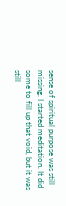sense of spiritual purpose was still missing. I started meditation. It did some to fill up that void, but it was still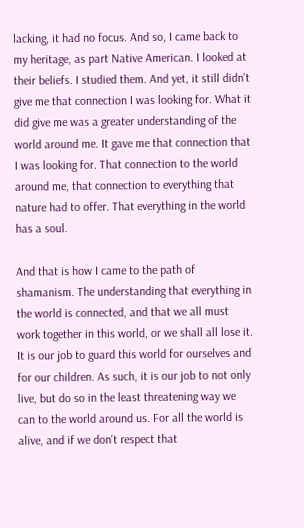lacking, it had no focus. And so, I came back to my heritage, as part Native American. I looked at their beliefs. I studied them. And yet, it still didn't give me that connection I was looking for. What it did give me was a greater understanding of the world around me. It gave me that connection that I was looking for. That connection to the world around me, that connection to everything that nature had to offer. That everything in the world has a soul.

And that is how I came to the path of shamanism. The understanding that everything in the world is connected, and that we all must work together in this world, or we shall all lose it. It is our job to guard this world for ourselves and for our children. As such, it is our job to not only live, but do so in the least threatening way we can to the world around us. For all the world is alive, and if we don't respect that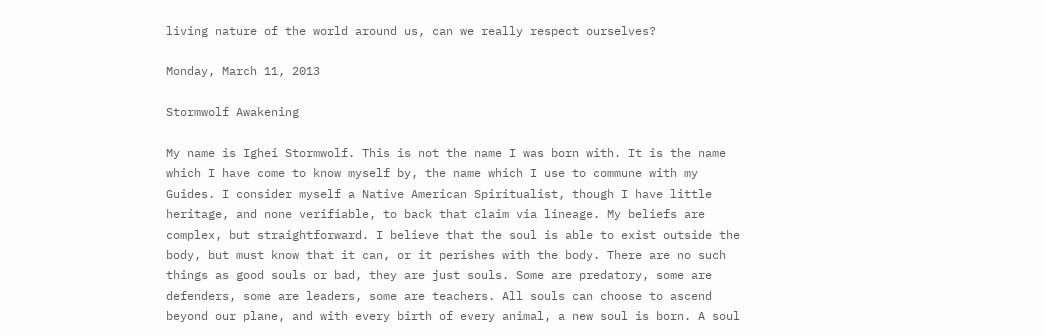living nature of the world around us, can we really respect ourselves?

Monday, March 11, 2013

Stormwolf Awakening

My name is Ighei Stormwolf. This is not the name I was born with. It is the name which I have come to know myself by, the name which I use to commune with my Guides. I consider myself a Native American Spiritualist, though I have little heritage, and none verifiable, to back that claim via lineage. My beliefs are complex, but straightforward. I believe that the soul is able to exist outside the body, but must know that it can, or it perishes with the body. There are no such things as good souls or bad, they are just souls. Some are predatory, some are defenders, some are leaders, some are teachers. All souls can choose to ascend beyond our plane, and with every birth of every animal, a new soul is born. A soul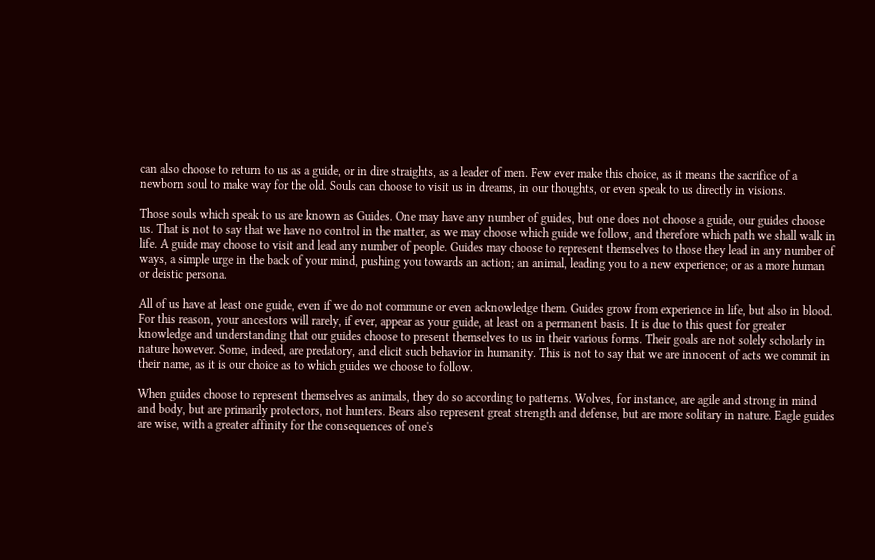can also choose to return to us as a guide, or in dire straights, as a leader of men. Few ever make this choice, as it means the sacrifice of a newborn soul to make way for the old. Souls can choose to visit us in dreams, in our thoughts, or even speak to us directly in visions.

Those souls which speak to us are known as Guides. One may have any number of guides, but one does not choose a guide, our guides choose us. That is not to say that we have no control in the matter, as we may choose which guide we follow, and therefore which path we shall walk in life. A guide may choose to visit and lead any number of people. Guides may choose to represent themselves to those they lead in any number of ways, a simple urge in the back of your mind, pushing you towards an action; an animal, leading you to a new experience; or as a more human or deistic persona.

All of us have at least one guide, even if we do not commune or even acknowledge them. Guides grow from experience in life, but also in blood. For this reason, your ancestors will rarely, if ever, appear as your guide, at least on a permanent basis. It is due to this quest for greater knowledge and understanding that our guides choose to present themselves to us in their various forms. Their goals are not solely scholarly in nature however. Some, indeed, are predatory, and elicit such behavior in humanity. This is not to say that we are innocent of acts we commit in their name, as it is our choice as to which guides we choose to follow.

When guides choose to represent themselves as animals, they do so according to patterns. Wolves, for instance, are agile and strong in mind and body, but are primarily protectors, not hunters. Bears also represent great strength and defense, but are more solitary in nature. Eagle guides are wise, with a greater affinity for the consequences of one's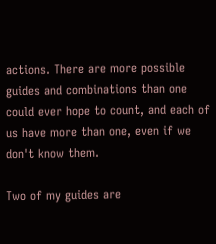actions. There are more possible guides and combinations than one could ever hope to count, and each of us have more than one, even if we don't know them.

Two of my guides are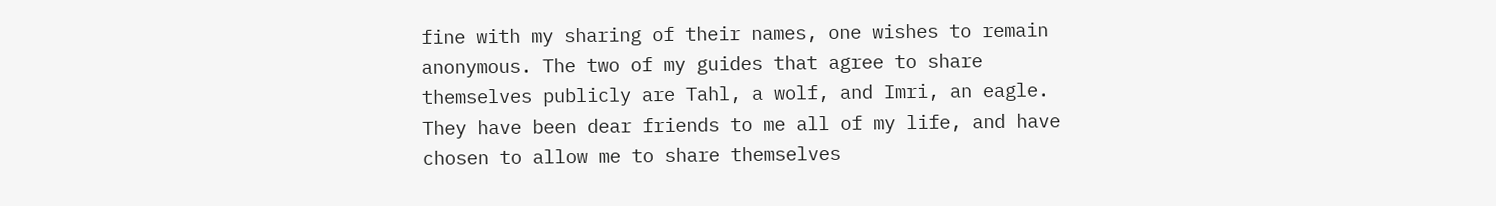fine with my sharing of their names, one wishes to remain anonymous. The two of my guides that agree to share themselves publicly are Tahl, a wolf, and Imri, an eagle. They have been dear friends to me all of my life, and have chosen to allow me to share themselves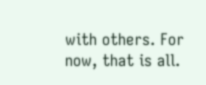with others. For now, that is all.